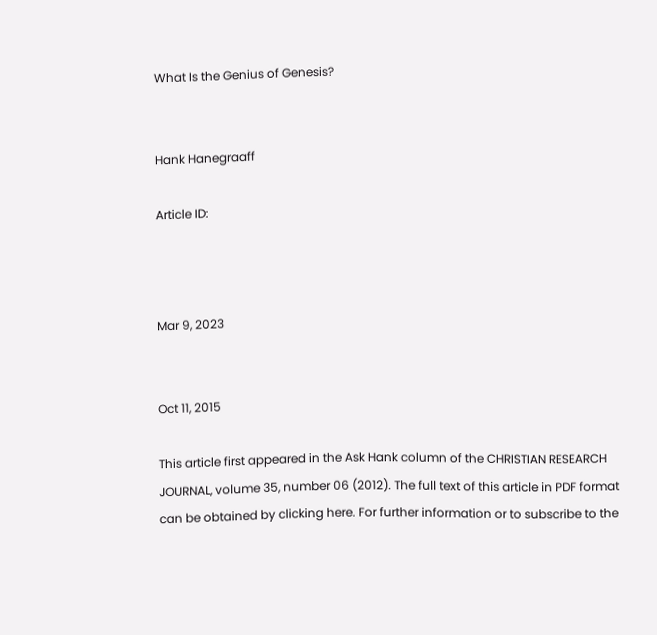What Is the Genius of Genesis?


Hank Hanegraaff

Article ID:



Mar 9, 2023


Oct 11, 2015

This article first appeared in the Ask Hank column of the CHRISTIAN RESEARCH JOURNAL, volume 35, number 06 (2012). The full text of this article in PDF format can be obtained by clicking here. For further information or to subscribe to the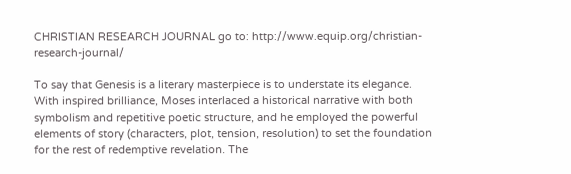CHRISTIAN RESEARCH JOURNAL go to: http://www.equip.org/christian-research-journal/

To say that Genesis is a literary masterpiece is to understate its elegance. With inspired brilliance, Moses interlaced a historical narrative with both symbolism and repetitive poetic structure, and he employed the powerful elements of story (characters, plot, tension, resolution) to set the foundation for the rest of redemptive revelation. The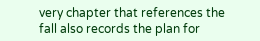very chapter that references the fall also records the plan for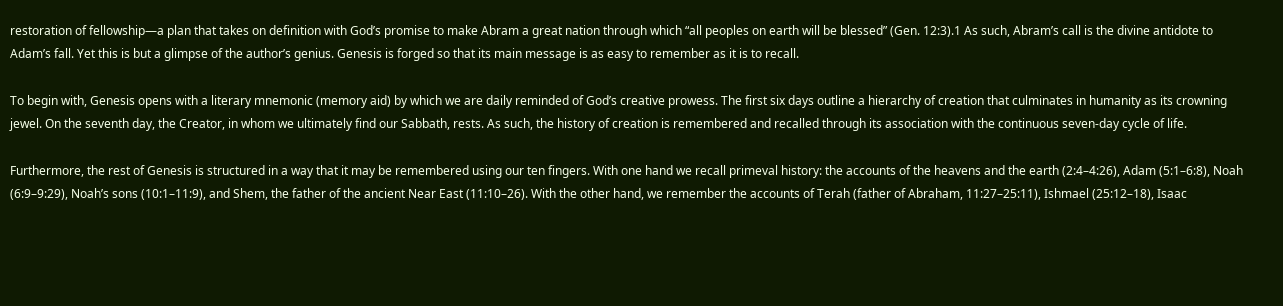restoration of fellowship—a plan that takes on definition with God’s promise to make Abram a great nation through which “all peoples on earth will be blessed” (Gen. 12:3).1 As such, Abram’s call is the divine antidote to Adam’s fall. Yet this is but a glimpse of the author’s genius. Genesis is forged so that its main message is as easy to remember as it is to recall.

To begin with, Genesis opens with a literary mnemonic (memory aid) by which we are daily reminded of God’s creative prowess. The first six days outline a hierarchy of creation that culminates in humanity as its crowning jewel. On the seventh day, the Creator, in whom we ultimately find our Sabbath, rests. As such, the history of creation is remembered and recalled through its association with the continuous seven-day cycle of life.

Furthermore, the rest of Genesis is structured in a way that it may be remembered using our ten fingers. With one hand we recall primeval history: the accounts of the heavens and the earth (2:4–4:26), Adam (5:1–6:8), Noah (6:9–9:29), Noah’s sons (10:1–11:9), and Shem, the father of the ancient Near East (11:10–26). With the other hand, we remember the accounts of Terah (father of Abraham, 11:27–25:11), Ishmael (25:12–18), Isaac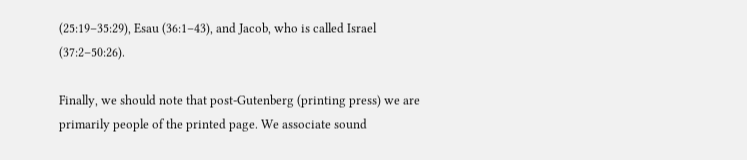(25:19–35:29), Esau (36:1–43), and Jacob, who is called Israel (37:2–50:26).

Finally, we should note that post-Gutenberg (printing press) we are primarily people of the printed page. We associate sound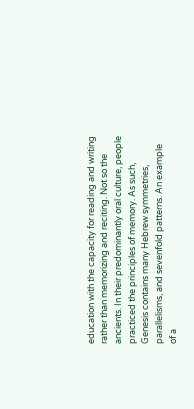education with the capacity for reading and writing rather than memorizing and reciting. Not so the ancients. In their predominantly oral culture, people practiced the principles of memory. As such, Genesis contains many Hebrew symmetries, parallelisms, and sevenfold patterns. An example of a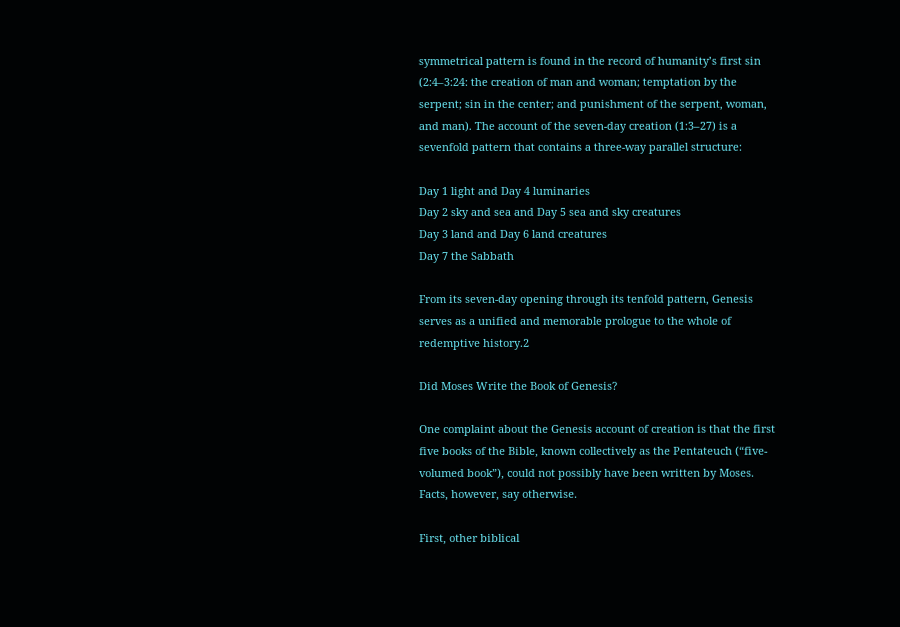symmetrical pattern is found in the record of humanity’s first sin (2:4–3:24: the creation of man and woman; temptation by the serpent; sin in the center; and punishment of the serpent, woman, and man). The account of the seven-day creation (1:3–27) is a sevenfold pattern that contains a three-way parallel structure:

Day 1 light and Day 4 luminaries
Day 2 sky and sea and Day 5 sea and sky creatures
Day 3 land and Day 6 land creatures
Day 7 the Sabbath

From its seven-day opening through its tenfold pattern, Genesis serves as a unified and memorable prologue to the whole of redemptive history.2

Did Moses Write the Book of Genesis?

One complaint about the Genesis account of creation is that the first five books of the Bible, known collectively as the Pentateuch (“five-volumed book”), could not possibly have been written by Moses. Facts, however, say otherwise.

First, other biblical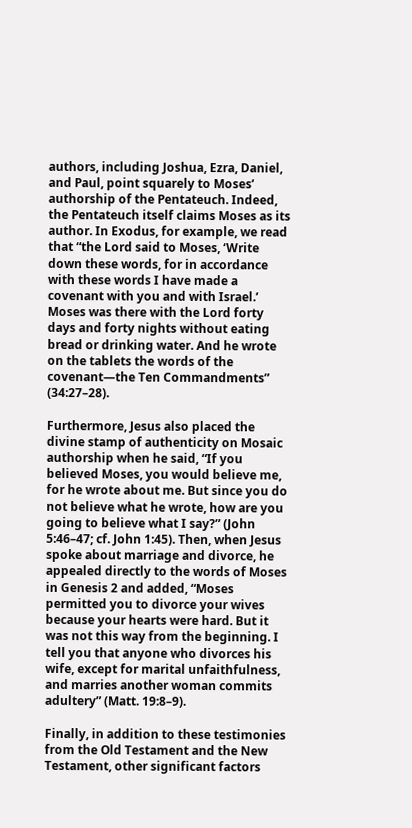authors, including Joshua, Ezra, Daniel, and Paul, point squarely to Moses’ authorship of the Pentateuch. Indeed, the Pentateuch itself claims Moses as its author. In Exodus, for example, we read that “the Lord said to Moses, ‘Write down these words, for in accordance with these words I have made a covenant with you and with Israel.’ Moses was there with the Lord forty days and forty nights without eating bread or drinking water. And he wrote on the tablets the words of the covenant—the Ten Commandments” (34:27–28).

Furthermore, Jesus also placed the divine stamp of authenticity on Mosaic authorship when he said, “If you believed Moses, you would believe me, for he wrote about me. But since you do not believe what he wrote, how are you going to believe what I say?” (John 5:46–47; cf. John 1:45). Then, when Jesus spoke about marriage and divorce, he appealed directly to the words of Moses in Genesis 2 and added, “Moses permitted you to divorce your wives because your hearts were hard. But it was not this way from the beginning. I tell you that anyone who divorces his wife, except for marital unfaithfulness, and marries another woman commits adultery” (Matt. 19:8–9).

Finally, in addition to these testimonies from the Old Testament and the New Testament, other significant factors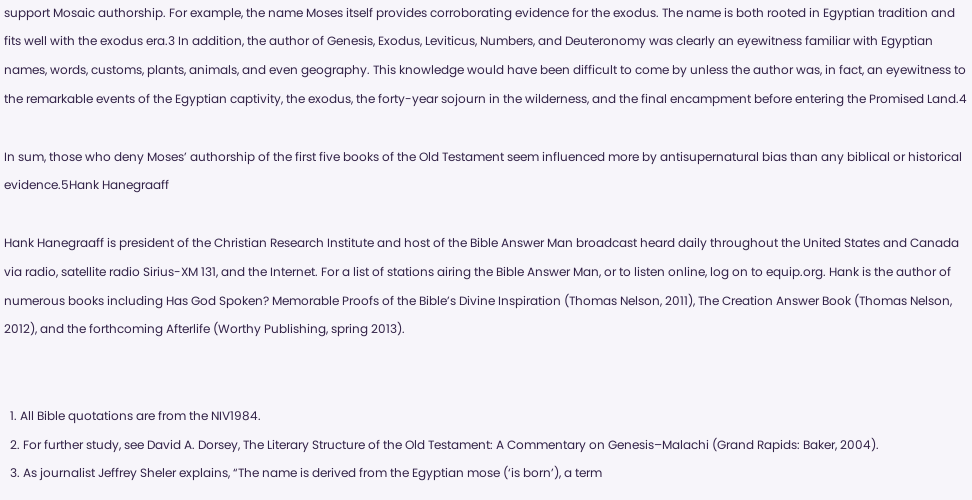support Mosaic authorship. For example, the name Moses itself provides corroborating evidence for the exodus. The name is both rooted in Egyptian tradition and fits well with the exodus era.3 In addition, the author of Genesis, Exodus, Leviticus, Numbers, and Deuteronomy was clearly an eyewitness familiar with Egyptian names, words, customs, plants, animals, and even geography. This knowledge would have been difficult to come by unless the author was, in fact, an eyewitness to the remarkable events of the Egyptian captivity, the exodus, the forty-year sojourn in the wilderness, and the final encampment before entering the Promised Land.4

In sum, those who deny Moses’ authorship of the first five books of the Old Testament seem influenced more by antisupernatural bias than any biblical or historical evidence.5Hank Hanegraaff

Hank Hanegraaff is president of the Christian Research Institute and host of the Bible Answer Man broadcast heard daily throughout the United States and Canada via radio, satellite radio Sirius-XM 131, and the Internet. For a list of stations airing the Bible Answer Man, or to listen online, log on to equip.org. Hank is the author of numerous books including Has God Spoken? Memorable Proofs of the Bible’s Divine Inspiration (Thomas Nelson, 2011), The Creation Answer Book (Thomas Nelson, 2012), and the forthcoming Afterlife (Worthy Publishing, spring 2013).


  1. All Bible quotations are from the NIV1984.
  2. For further study, see David A. Dorsey, The Literary Structure of the Old Testament: A Commentary on Genesis–Malachi (Grand Rapids: Baker, 2004).
  3. As journalist Jeffrey Sheler explains, “The name is derived from the Egyptian mose (‘is born’), a term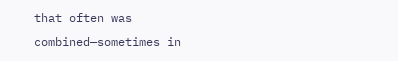that often was combined—sometimes in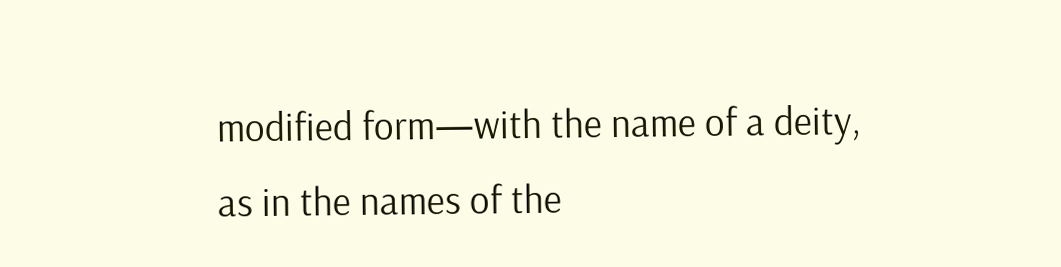modified form—with the name of a deity, as in the names of the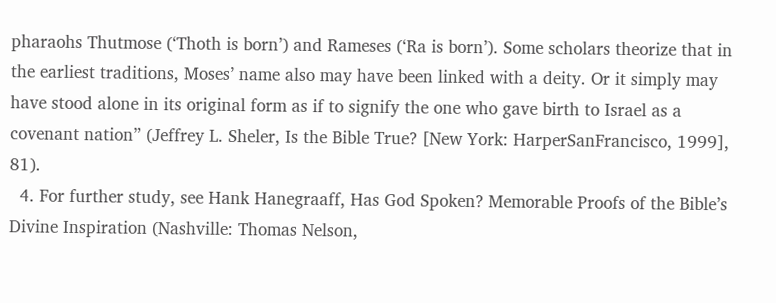pharaohs Thutmose (‘Thoth is born’) and Rameses (‘Ra is born’). Some scholars theorize that in the earliest traditions, Moses’ name also may have been linked with a deity. Or it simply may have stood alone in its original form as if to signify the one who gave birth to Israel as a covenant nation” (Jeffrey L. Sheler, Is the Bible True? [New York: HarperSanFrancisco, 1999], 81).
  4. For further study, see Hank Hanegraaff, Has God Spoken? Memorable Proofs of the Bible’s Divine Inspiration (Nashville: Thomas Nelson,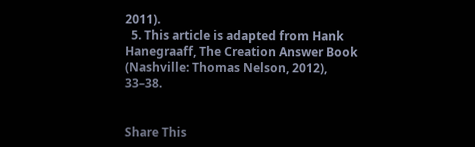2011).
  5. This article is adapted from Hank Hanegraaff, The Creation Answer Book (Nashville: Thomas Nelson, 2012), 33–38.


Share This